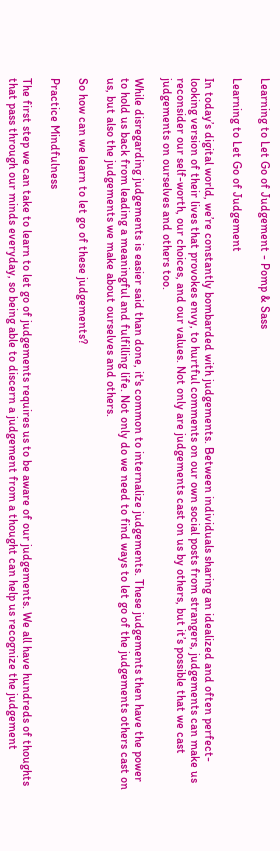Learning to Let Go of Judgement - Pomp & Sass

Learning to Let Go of Judgement

In today’s digital world, we’re constantly bombarded with judgements. Between individuals sharing an idealized and often perfect-looking version of their lives that provokes envy, to hurtful comments on our own social posts from strangers, judgements can make us reconsider our self-worth, our choices, and our values. Not only are judgements cast on us by others, but it’s possible that we cast judgements on ourselves and others too.

While disregarding judgements is easier said than done, it's common to internalize judgements. These judgements then have the power to hold us back from leading a meaningful and fulfilling life. Not only do we need to find ways to let go of the judgements others cast on us, but also the judgements we make about ourselves and others.

So how can we learn to let go of these judgements?

Practice Mindfulness

The first step we can take to learn to let go of judgements requires us to be aware of our judgements. We all have hundreds of thoughts that pass through our minds everyday, so being able to discern a judgement from a thought can help us recognize the judgement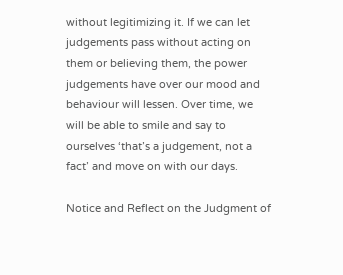without legitimizing it. If we can let judgements pass without acting on them or believing them, the power judgements have over our mood and behaviour will lessen. Over time, we will be able to smile and say to ourselves ‘that’s a judgement, not a fact’ and move on with our days.

Notice and Reflect on the Judgment of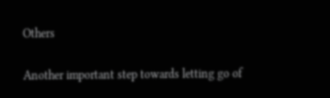Others

Another important step towards letting go of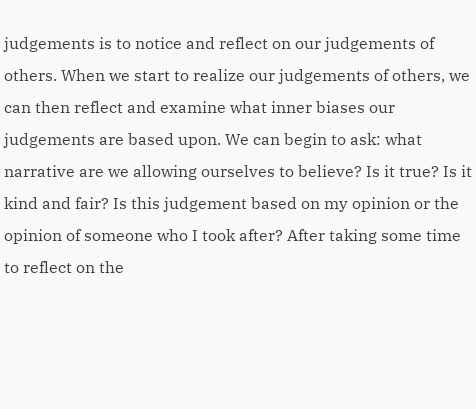judgements is to notice and reflect on our judgements of others. When we start to realize our judgements of others, we can then reflect and examine what inner biases our judgements are based upon. We can begin to ask: what narrative are we allowing ourselves to believe? Is it true? Is it kind and fair? Is this judgement based on my opinion or the opinion of someone who I took after? After taking some time to reflect on the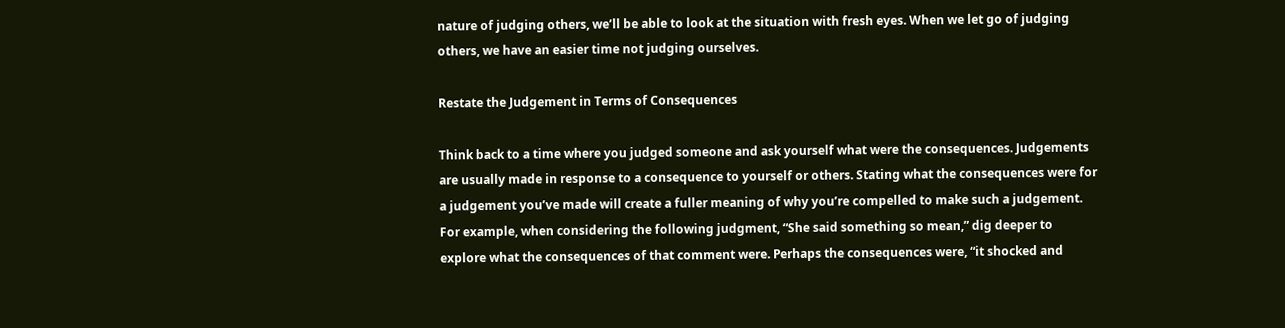nature of judging others, we’ll be able to look at the situation with fresh eyes. When we let go of judging others, we have an easier time not judging ourselves.

Restate the Judgement in Terms of Consequences

Think back to a time where you judged someone and ask yourself what were the consequences. Judgements are usually made in response to a consequence to yourself or others. Stating what the consequences were for a judgement you’ve made will create a fuller meaning of why you’re compelled to make such a judgement. For example, when considering the following judgment, “She said something so mean,” dig deeper to explore what the consequences of that comment were. Perhaps the consequences were, “it shocked and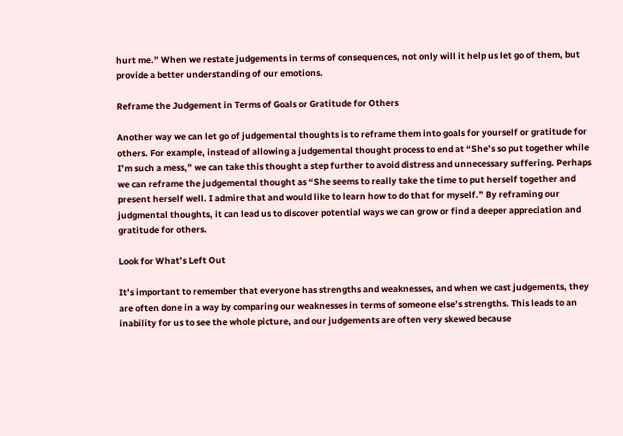hurt me.” When we restate judgements in terms of consequences, not only will it help us let go of them, but provide a better understanding of our emotions.

Reframe the Judgement in Terms of Goals or Gratitude for Others

Another way we can let go of judgemental thoughts is to reframe them into goals for yourself or gratitude for others. For example, instead of allowing a judgemental thought process to end at “She’s so put together while I’m such a mess,” we can take this thought a step further to avoid distress and unnecessary suffering. Perhaps we can reframe the judgemental thought as “She seems to really take the time to put herself together and present herself well. I admire that and would like to learn how to do that for myself.” By reframing our judgmental thoughts, it can lead us to discover potential ways we can grow or find a deeper appreciation and gratitude for others.

Look for What’s Left Out

It’s important to remember that everyone has strengths and weaknesses, and when we cast judgements, they are often done in a way by comparing our weaknesses in terms of someone else’s strengths. This leads to an inability for us to see the whole picture, and our judgements are often very skewed because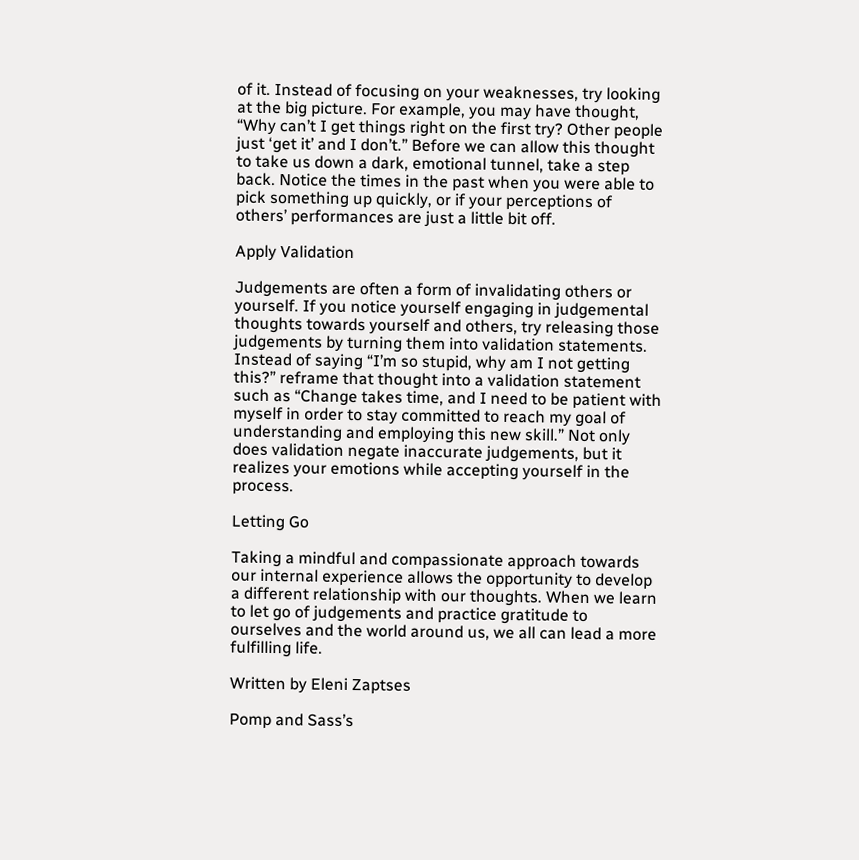of it. Instead of focusing on your weaknesses, try looking at the big picture. For example, you may have thought, “Why can’t I get things right on the first try? Other people just ‘get it’ and I don’t.” Before we can allow this thought to take us down a dark, emotional tunnel, take a step back. Notice the times in the past when you were able to pick something up quickly, or if your perceptions of others’ performances are just a little bit off.

Apply Validation

Judgements are often a form of invalidating others or yourself. If you notice yourself engaging in judgemental thoughts towards yourself and others, try releasing those judgements by turning them into validation statements. Instead of saying “I’m so stupid, why am I not getting this?” reframe that thought into a validation statement such as “Change takes time, and I need to be patient with myself in order to stay committed to reach my goal of understanding and employing this new skill.” Not only does validation negate inaccurate judgements, but it realizes your emotions while accepting yourself in the process.

Letting Go

Taking a mindful and compassionate approach towards our internal experience allows the opportunity to develop a different relationship with our thoughts. When we learn to let go of judgements and practice gratitude to ourselves and the world around us, we all can lead a more fulfilling life.

Written by Eleni Zaptses

Pomp and Sass’s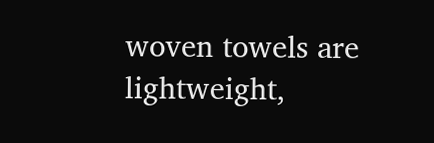woven towels are lightweight,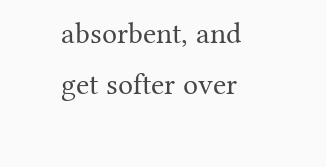absorbent, and get softer over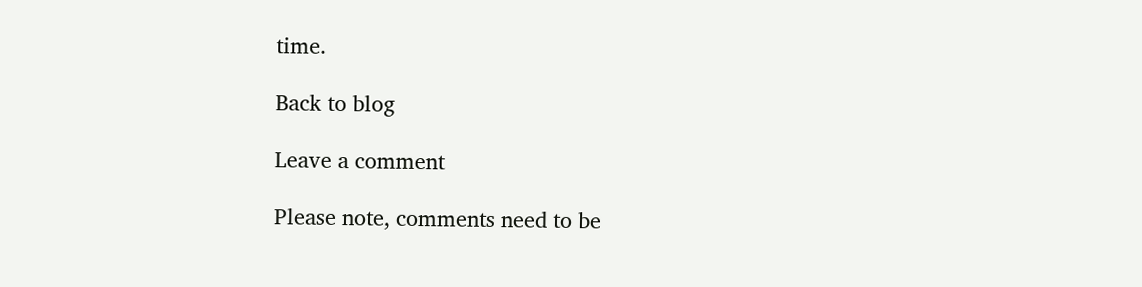time.

Back to blog

Leave a comment

Please note, comments need to be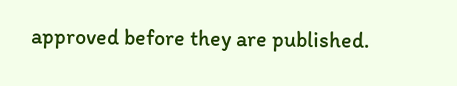approved before they are published.